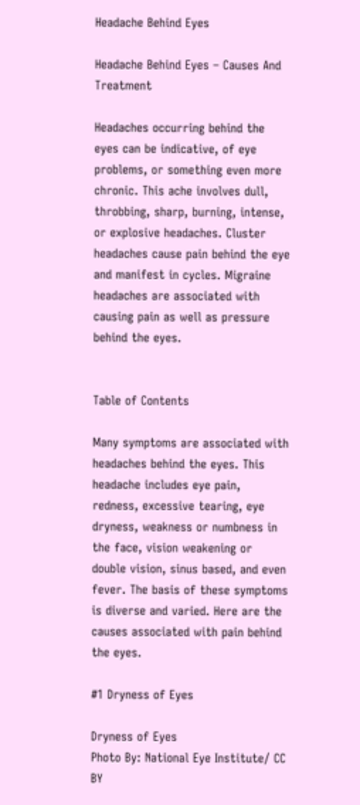Headache Behind Eyes

Headache Behind Eyes – Causes And Treatment

Headaches occurring behind the eyes can be indicative, of eye problems, or something even more chronic. This ache involves dull, throbbing, sharp, burning, intense, or explosive headaches. Cluster headaches cause pain behind the eye and manifest in cycles. Migraine headaches are associated with causing pain as well as pressure behind the eyes.


Table of Contents

Many symptoms are associated with headaches behind the eyes. This headache includes eye pain, redness, excessive tearing, eye dryness, weakness or numbness in the face, vision weakening or double vision, sinus based, and even fever. The basis of these symptoms is diverse and varied. Here are the causes associated with pain behind the eyes.

#1 Dryness of Eyes

Dryness of Eyes
Photo By: National Eye Institute/ CC BY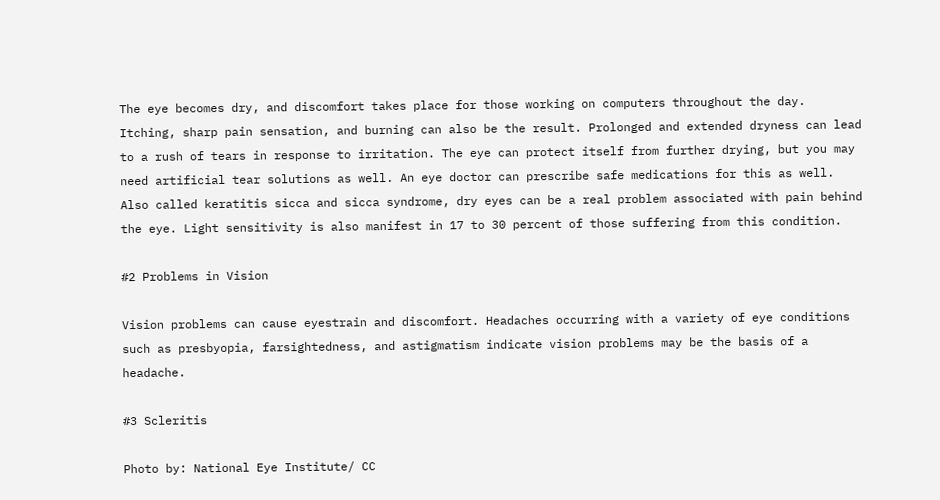The eye becomes dry, and discomfort takes place for those working on computers throughout the day. Itching, sharp pain sensation, and burning can also be the result. Prolonged and extended dryness can lead to a rush of tears in response to irritation. The eye can protect itself from further drying, but you may need artificial tear solutions as well. An eye doctor can prescribe safe medications for this as well. Also called keratitis sicca and sicca syndrome, dry eyes can be a real problem associated with pain behind the eye. Light sensitivity is also manifest in 17 to 30 percent of those suffering from this condition.

#2 Problems in Vision

Vision problems can cause eyestrain and discomfort. Headaches occurring with a variety of eye conditions such as presbyopia, farsightedness, and astigmatism indicate vision problems may be the basis of a headache.

#3 Scleritis

Photo by: National Eye Institute/ CC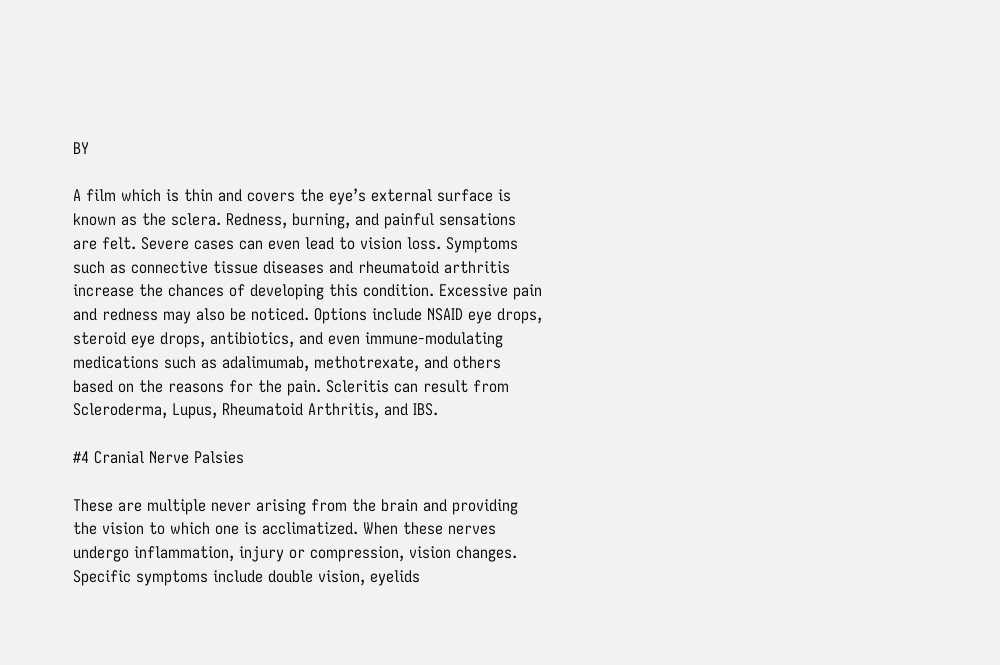BY

A film which is thin and covers the eye’s external surface is known as the sclera. Redness, burning, and painful sensations are felt. Severe cases can even lead to vision loss. Symptoms such as connective tissue diseases and rheumatoid arthritis increase the chances of developing this condition. Excessive pain and redness may also be noticed. Options include NSAID eye drops, steroid eye drops, antibiotics, and even immune-modulating medications such as adalimumab, methotrexate, and others based on the reasons for the pain. Scleritis can result from Scleroderma, Lupus, Rheumatoid Arthritis, and IBS.

#4 Cranial Nerve Palsies

These are multiple never arising from the brain and providing the vision to which one is acclimatized. When these nerves undergo inflammation, injury or compression, vision changes. Specific symptoms include double vision, eyelids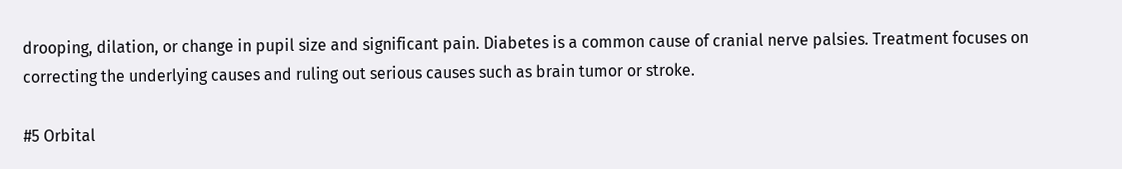drooping, dilation, or change in pupil size and significant pain. Diabetes is a common cause of cranial nerve palsies. Treatment focuses on correcting the underlying causes and ruling out serious causes such as brain tumor or stroke.

#5 Orbital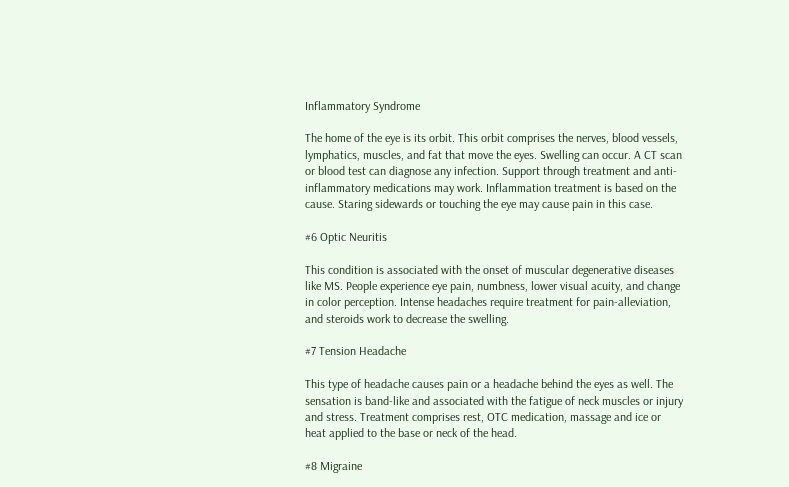Inflammatory Syndrome

The home of the eye is its orbit. This orbit comprises the nerves, blood vessels, lymphatics, muscles, and fat that move the eyes. Swelling can occur. A CT scan or blood test can diagnose any infection. Support through treatment and anti-inflammatory medications may work. Inflammation treatment is based on the cause. Staring sidewards or touching the eye may cause pain in this case.

#6 Optic Neuritis

This condition is associated with the onset of muscular degenerative diseases like MS. People experience eye pain, numbness, lower visual acuity, and change in color perception. Intense headaches require treatment for pain-alleviation, and steroids work to decrease the swelling.

#7 Tension Headache

This type of headache causes pain or a headache behind the eyes as well. The sensation is band-like and associated with the fatigue of neck muscles or injury and stress. Treatment comprises rest, OTC medication, massage and ice or heat applied to the base or neck of the head.

#8 Migraine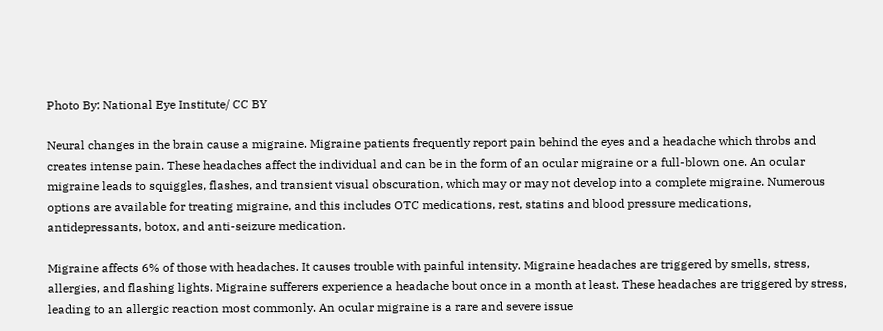Photo By: National Eye Institute/ CC BY

Neural changes in the brain cause a migraine. Migraine patients frequently report pain behind the eyes and a headache which throbs and creates intense pain. These headaches affect the individual and can be in the form of an ocular migraine or a full-blown one. An ocular migraine leads to squiggles, flashes, and transient visual obscuration, which may or may not develop into a complete migraine. Numerous options are available for treating migraine, and this includes OTC medications, rest, statins and blood pressure medications, antidepressants, botox, and anti-seizure medication.

Migraine affects 6% of those with headaches. It causes trouble with painful intensity. Migraine headaches are triggered by smells, stress, allergies, and flashing lights. Migraine sufferers experience a headache bout once in a month at least. These headaches are triggered by stress, leading to an allergic reaction most commonly. An ocular migraine is a rare and severe issue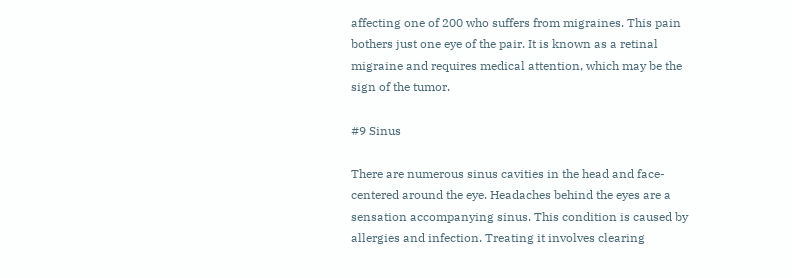affecting one of 200 who suffers from migraines. This pain bothers just one eye of the pair. It is known as a retinal migraine and requires medical attention, which may be the sign of the tumor.

#9 Sinus

There are numerous sinus cavities in the head and face-centered around the eye. Headaches behind the eyes are a sensation accompanying sinus. This condition is caused by allergies and infection. Treating it involves clearing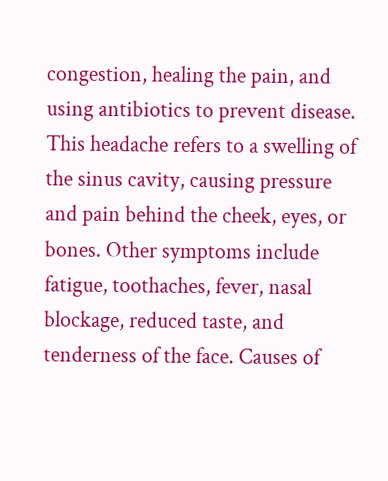congestion, healing the pain, and using antibiotics to prevent disease. This headache refers to a swelling of the sinus cavity, causing pressure and pain behind the cheek, eyes, or bones. Other symptoms include fatigue, toothaches, fever, nasal blockage, reduced taste, and tenderness of the face. Causes of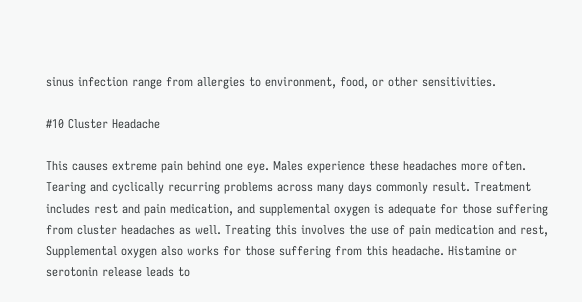sinus infection range from allergies to environment, food, or other sensitivities.

#10 Cluster Headache

This causes extreme pain behind one eye. Males experience these headaches more often. Tearing and cyclically recurring problems across many days commonly result. Treatment includes rest and pain medication, and supplemental oxygen is adequate for those suffering from cluster headaches as well. Treating this involves the use of pain medication and rest, Supplemental oxygen also works for those suffering from this headache. Histamine or serotonin release leads to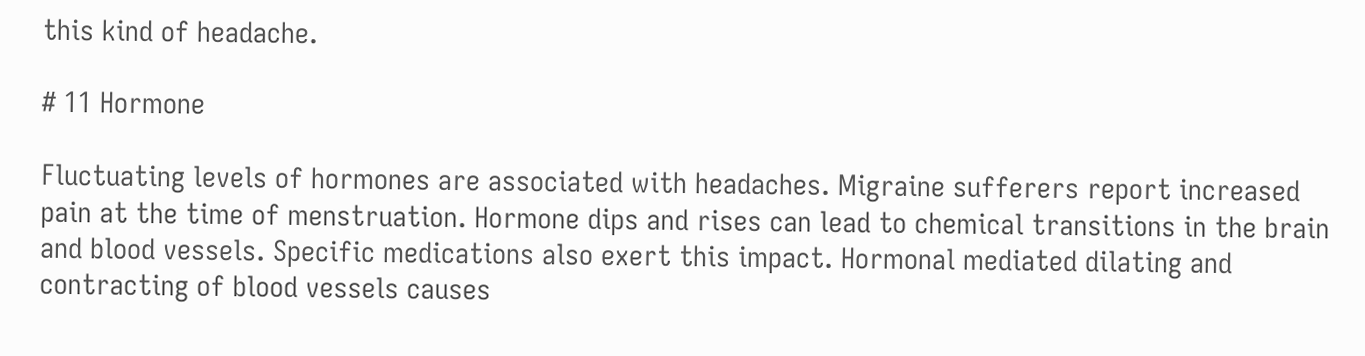this kind of headache.

# 11 Hormone

Fluctuating levels of hormones are associated with headaches. Migraine sufferers report increased pain at the time of menstruation. Hormone dips and rises can lead to chemical transitions in the brain and blood vessels. Specific medications also exert this impact. Hormonal mediated dilating and contracting of blood vessels causes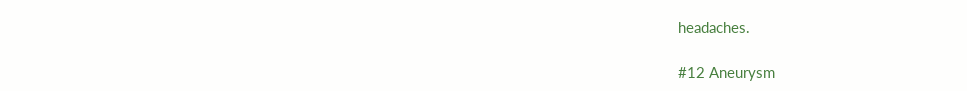headaches.

#12 Aneurysm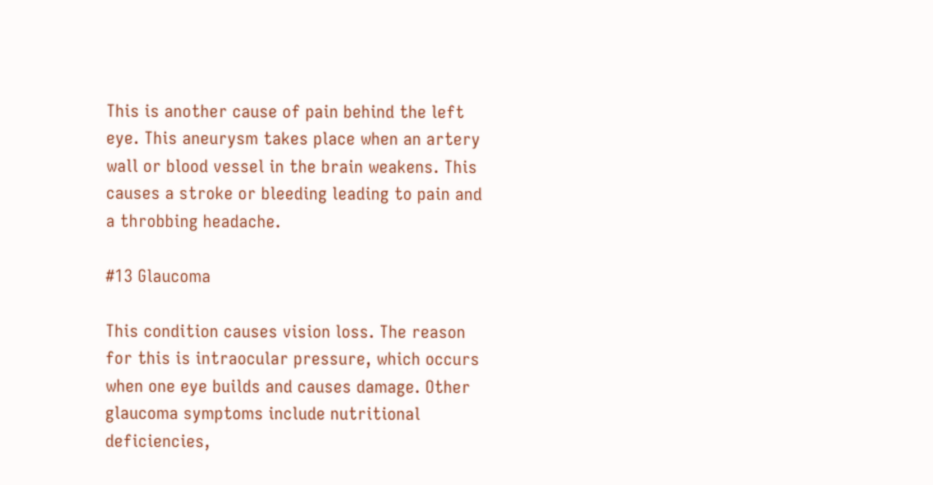This is another cause of pain behind the left eye. This aneurysm takes place when an artery wall or blood vessel in the brain weakens. This causes a stroke or bleeding leading to pain and a throbbing headache.

#13 Glaucoma

This condition causes vision loss. The reason for this is intraocular pressure, which occurs when one eye builds and causes damage. Other glaucoma symptoms include nutritional deficiencies,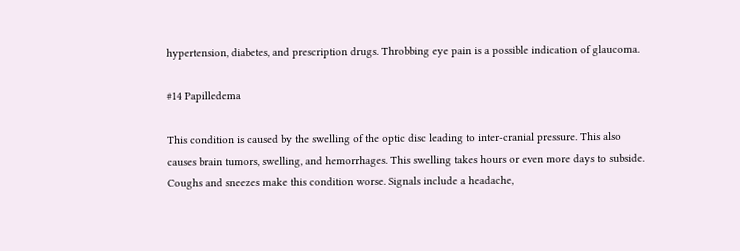hypertension, diabetes, and prescription drugs. Throbbing eye pain is a possible indication of glaucoma.

#14 Papilledema

This condition is caused by the swelling of the optic disc leading to inter-cranial pressure. This also causes brain tumors, swelling, and hemorrhages. This swelling takes hours or even more days to subside. Coughs and sneezes make this condition worse. Signals include a headache,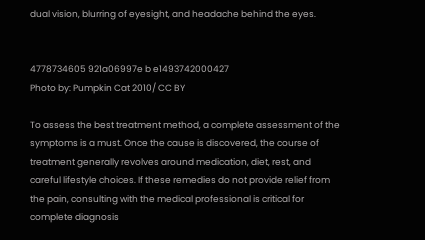dual vision, blurring of eyesight, and headache behind the eyes.


4778734605 921a06997e b e1493742000427
Photo by: Pumpkin Cat 2010/ CC BY

To assess the best treatment method, a complete assessment of the symptoms is a must. Once the cause is discovered, the course of treatment generally revolves around medication, diet, rest, and careful lifestyle choices. If these remedies do not provide relief from the pain, consulting with the medical professional is critical for complete diagnosis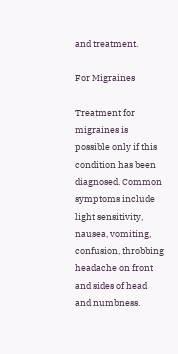and treatment.

For Migraines

Treatment for migraines is possible only if this condition has been diagnosed. Common symptoms include light sensitivity, nausea, vomiting, confusion, throbbing headache on front and sides of head and numbness.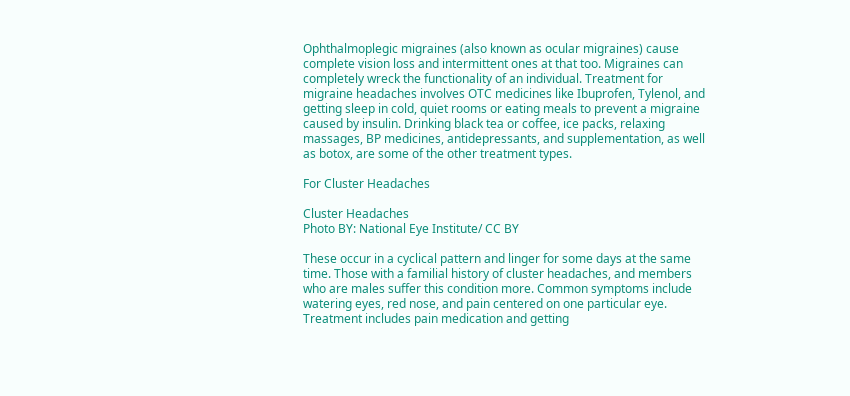Ophthalmoplegic migraines (also known as ocular migraines) cause complete vision loss and intermittent ones at that too. Migraines can completely wreck the functionality of an individual. Treatment for migraine headaches involves OTC medicines like Ibuprofen, Tylenol, and getting sleep in cold, quiet rooms or eating meals to prevent a migraine caused by insulin. Drinking black tea or coffee, ice packs, relaxing massages, BP medicines, antidepressants, and supplementation, as well as botox, are some of the other treatment types.

For Cluster Headaches

Cluster Headaches
Photo BY: National Eye Institute/ CC BY

These occur in a cyclical pattern and linger for some days at the same time. Those with a familial history of cluster headaches, and members who are males suffer this condition more. Common symptoms include watering eyes, red nose, and pain centered on one particular eye. Treatment includes pain medication and getting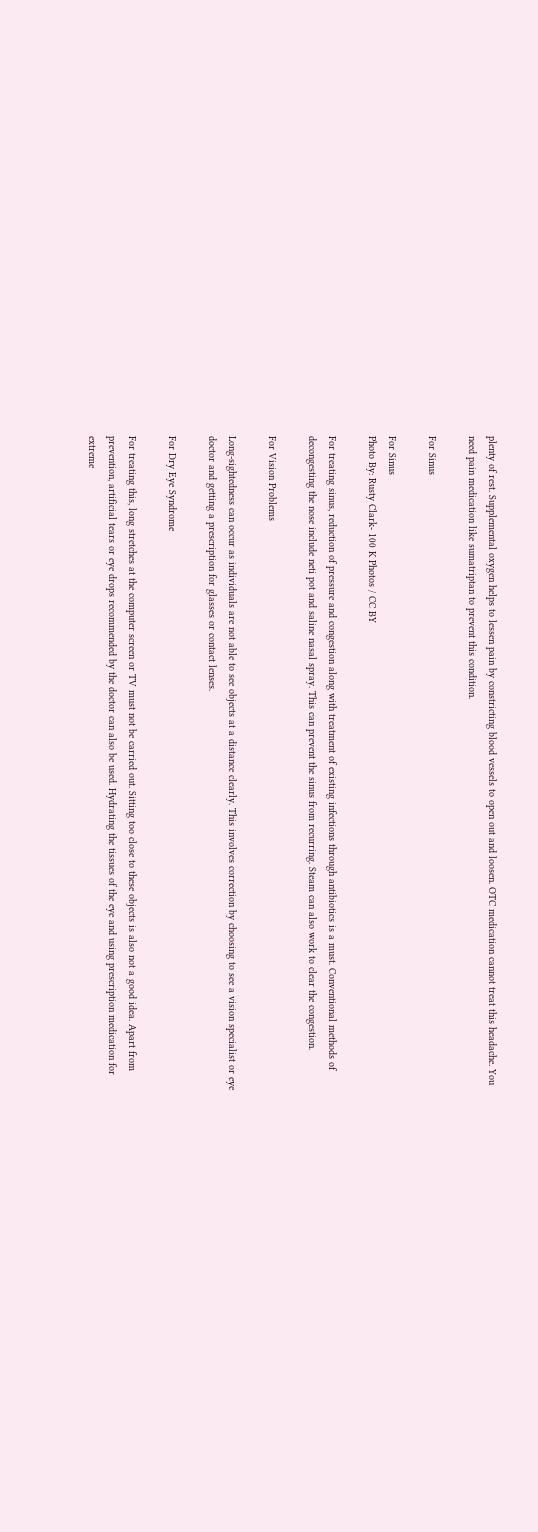plenty of rest. Supplemental oxygen helps to lessen pain by constricting blood vessels to open out and loosen. OTC medication cannot treat this headache. You need pain medication like sumatriptan to prevent this condition.

For Sinus

For Sinus
Photo By: Rusty Clark- 100 K Photos / CC BY

For treating sinus, reduction of pressure and congestion along with treatment of existing infections through antibiotics is a must. Conventional methods of decongesting the nose include neti pot and saline nasal spray. This can prevent the sinus from recurring. Steam can also work to clear the congestion.

For Vision Problems

Long-sightedness can occur as individuals are not able to see objects at a distance clearly. This involves correction by choosing to see a vision specialist or eye doctor and getting a prescription for glasses or contact lenses.

For Dry Eye Syndrome

For treating this, long stretches at the computer screen or TV must not be carried out. Sitting too close to these objects is also not a good idea. Apart from prevention, artificial tears or eye drops recommended by the doctor can also be used. Hydrating the tissues of the eye and using prescription medication for extreme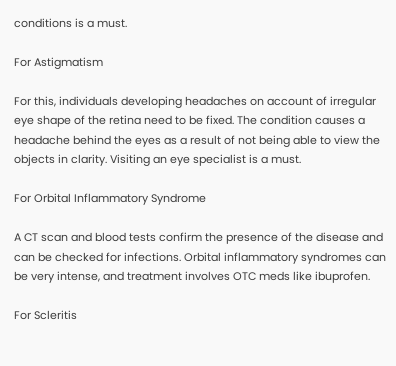conditions is a must.

For Astigmatism

For this, individuals developing headaches on account of irregular eye shape of the retina need to be fixed. The condition causes a headache behind the eyes as a result of not being able to view the objects in clarity. Visiting an eye specialist is a must.

For Orbital Inflammatory Syndrome

A CT scan and blood tests confirm the presence of the disease and can be checked for infections. Orbital inflammatory syndromes can be very intense, and treatment involves OTC meds like ibuprofen.

For Scleritis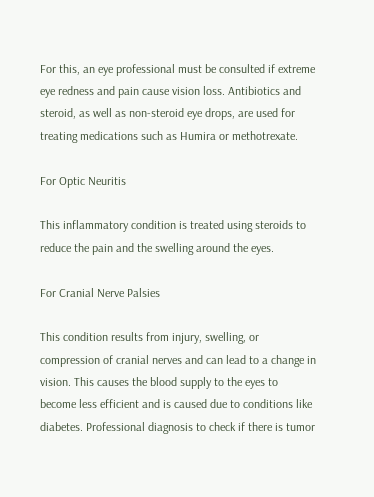For this, an eye professional must be consulted if extreme eye redness and pain cause vision loss. Antibiotics and steroid, as well as non-steroid eye drops, are used for treating medications such as Humira or methotrexate.

For Optic Neuritis

This inflammatory condition is treated using steroids to reduce the pain and the swelling around the eyes.

For Cranial Nerve Palsies

This condition results from injury, swelling, or compression of cranial nerves and can lead to a change in vision. This causes the blood supply to the eyes to become less efficient and is caused due to conditions like diabetes. Professional diagnosis to check if there is tumor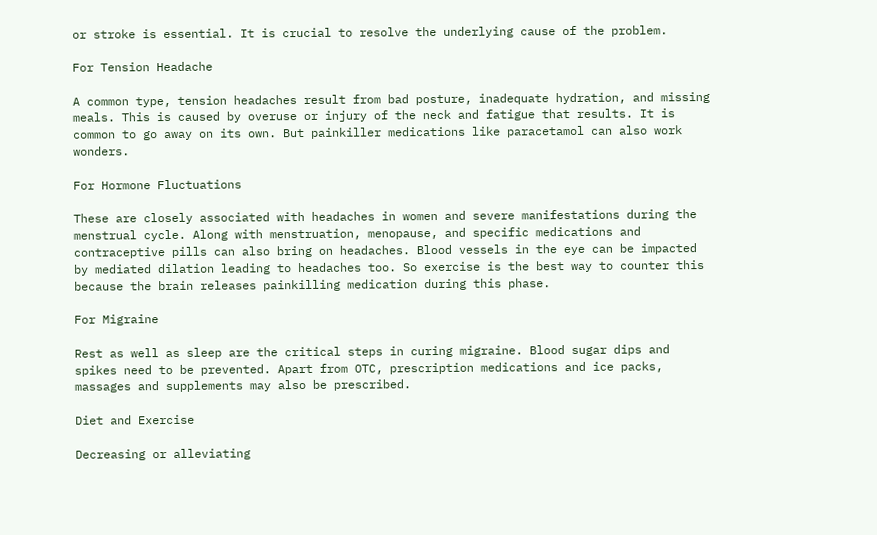or stroke is essential. It is crucial to resolve the underlying cause of the problem.

For Tension Headache

A common type, tension headaches result from bad posture, inadequate hydration, and missing meals. This is caused by overuse or injury of the neck and fatigue that results. It is common to go away on its own. But painkiller medications like paracetamol can also work wonders.

For Hormone Fluctuations

These are closely associated with headaches in women and severe manifestations during the menstrual cycle. Along with menstruation, menopause, and specific medications and contraceptive pills can also bring on headaches. Blood vessels in the eye can be impacted by mediated dilation leading to headaches too. So exercise is the best way to counter this because the brain releases painkilling medication during this phase.

For Migraine

Rest as well as sleep are the critical steps in curing migraine. Blood sugar dips and spikes need to be prevented. Apart from OTC, prescription medications and ice packs, massages and supplements may also be prescribed.

Diet and Exercise

Decreasing or alleviating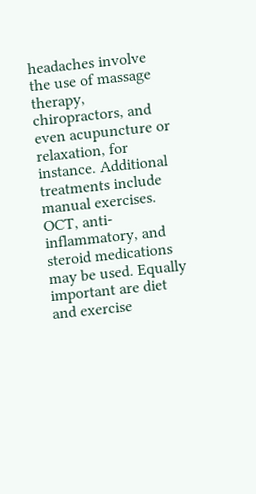headaches involve the use of massage therapy, chiropractors, and even acupuncture or relaxation, for instance. Additional treatments include manual exercises. OCT, anti-inflammatory, and steroid medications may be used. Equally important are diet and exercise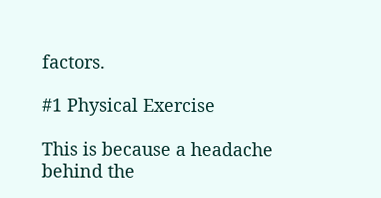factors.

#1 Physical Exercise

This is because a headache behind the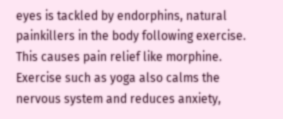eyes is tackled by endorphins, natural painkillers in the body following exercise. This causes pain relief like morphine. Exercise such as yoga also calms the nervous system and reduces anxiety,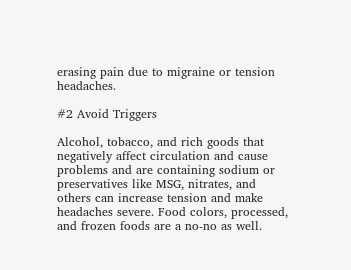erasing pain due to migraine or tension headaches.

#2 Avoid Triggers

Alcohol, tobacco, and rich goods that negatively affect circulation and cause problems and are containing sodium or preservatives like MSG, nitrates, and others can increase tension and make headaches severe. Food colors, processed, and frozen foods are a no-no as well.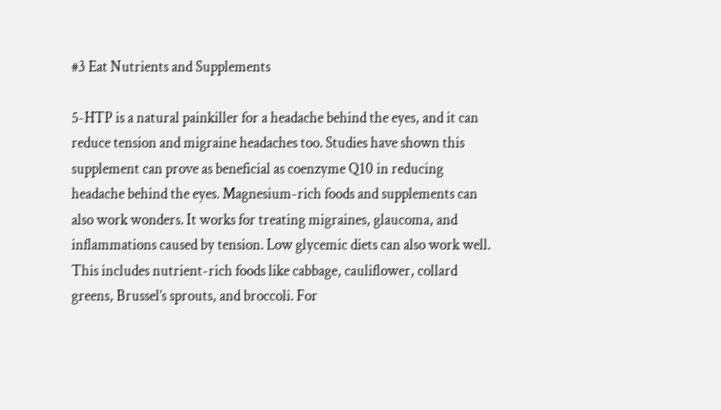#3 Eat Nutrients and Supplements

5-HTP is a natural painkiller for a headache behind the eyes, and it can reduce tension and migraine headaches too. Studies have shown this supplement can prove as beneficial as coenzyme Q10 in reducing headache behind the eyes. Magnesium-rich foods and supplements can also work wonders. It works for treating migraines, glaucoma, and inflammations caused by tension. Low glycemic diets can also work well. This includes nutrient-rich foods like cabbage, cauliflower, collard greens, Brussel’s sprouts, and broccoli. For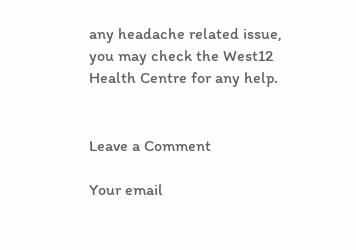any headache related issue, you may check the West12 Health Centre for any help.


Leave a Comment

Your email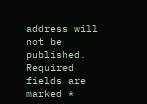address will not be published. Required fields are marked *